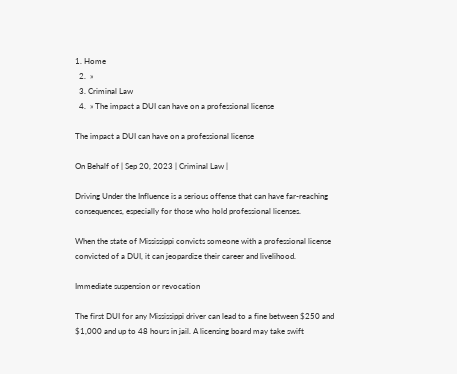1. Home
  2.  »
  3. Criminal Law
  4.  » The impact a DUI can have on a professional license

The impact a DUI can have on a professional license

On Behalf of | Sep 20, 2023 | Criminal Law |

Driving Under the Influence is a serious offense that can have far-reaching consequences, especially for those who hold professional licenses.

When the state of Mississippi convicts someone with a professional license convicted of a DUI, it can jeopardize their career and livelihood.

Immediate suspension or revocation

The first DUI for any Mississippi driver can lead to a fine between $250 and $1,000 and up to 48 hours in jail. A licensing board may take swift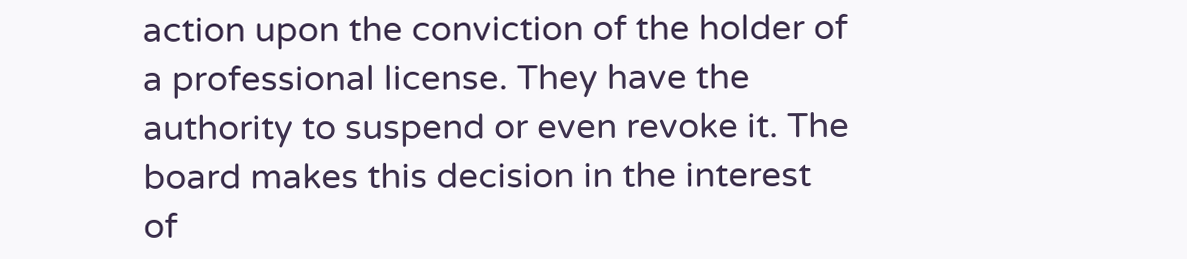action upon the conviction of the holder of a professional license. They have the authority to suspend or even revoke it. The board makes this decision in the interest of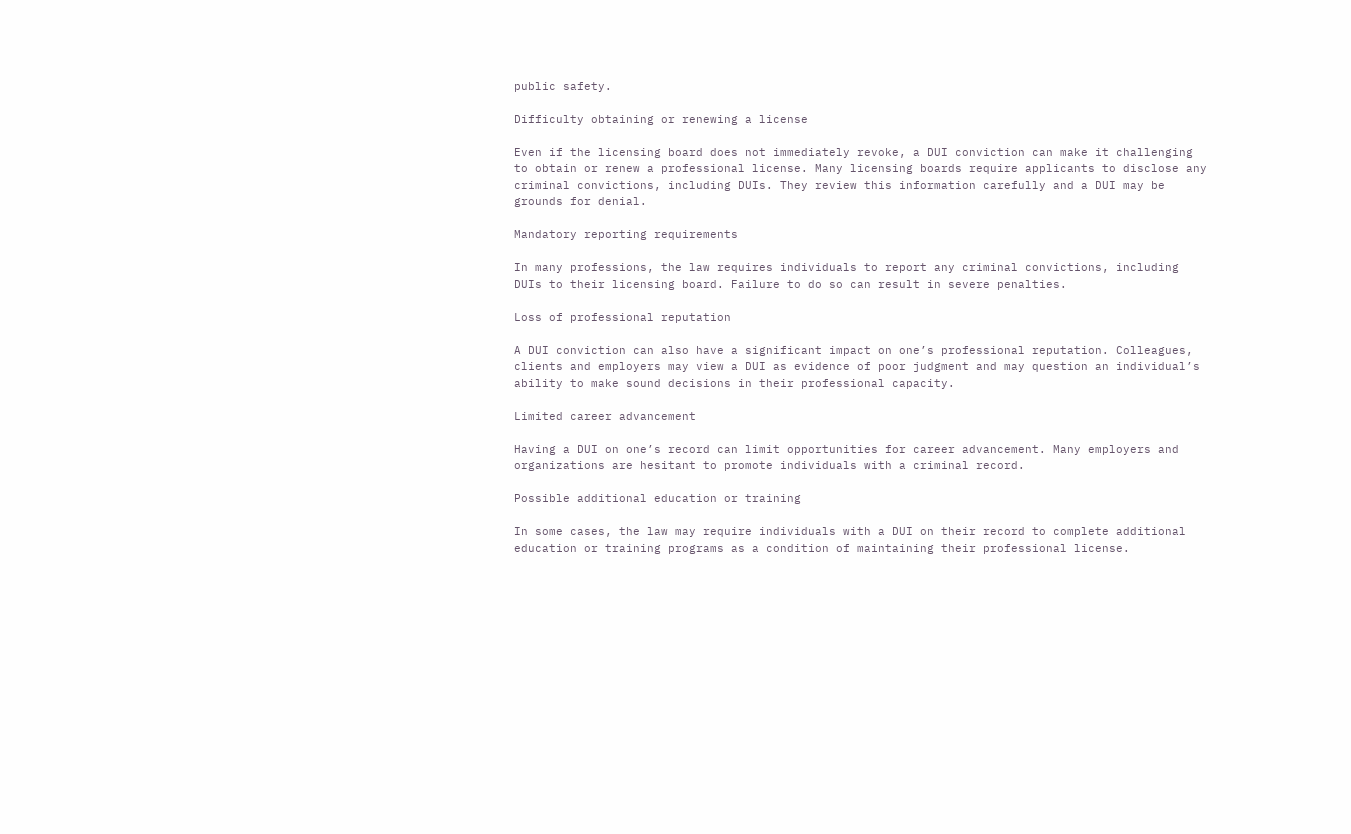public safety.

Difficulty obtaining or renewing a license

Even if the licensing board does not immediately revoke, a DUI conviction can make it challenging to obtain or renew a professional license. Many licensing boards require applicants to disclose any criminal convictions, including DUIs. They review this information carefully and a DUI may be grounds for denial.

Mandatory reporting requirements

In many professions, the law requires individuals to report any criminal convictions, including DUIs to their licensing board. Failure to do so can result in severe penalties.

Loss of professional reputation

A DUI conviction can also have a significant impact on one’s professional reputation. Colleagues, clients and employers may view a DUI as evidence of poor judgment and may question an individual’s ability to make sound decisions in their professional capacity.

Limited career advancement

Having a DUI on one’s record can limit opportunities for career advancement. Many employers and organizations are hesitant to promote individuals with a criminal record.

Possible additional education or training

In some cases, the law may require individuals with a DUI on their record to complete additional education or training programs as a condition of maintaining their professional license.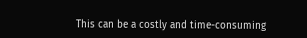This can be a costly and time-consuming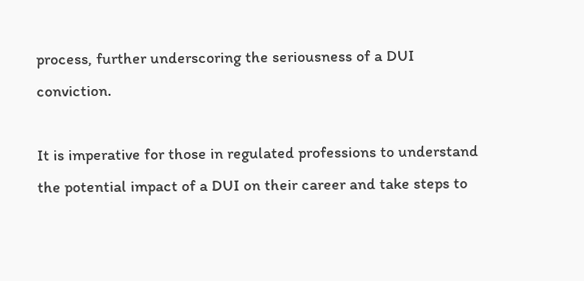process, further underscoring the seriousness of a DUI conviction.

It is imperative for those in regulated professions to understand the potential impact of a DUI on their career and take steps to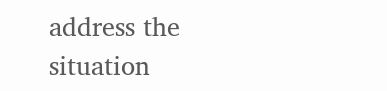address the situation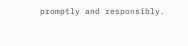promptly and responsibly.